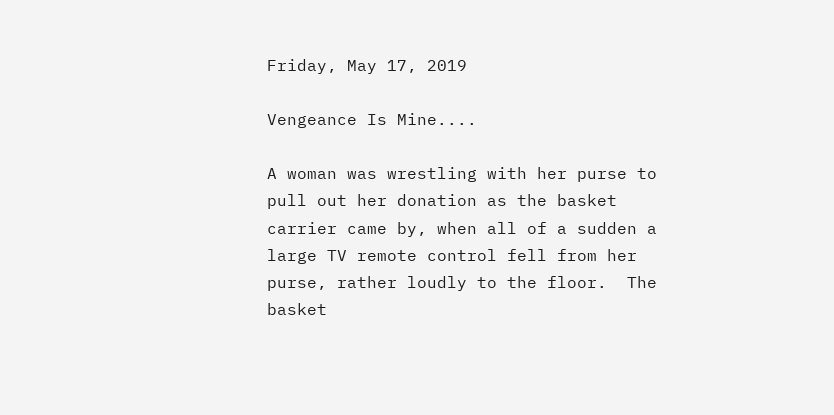Friday, May 17, 2019

Vengeance Is Mine....

A woman was wrestling with her purse to pull out her donation as the basket carrier came by, when all of a sudden a large TV remote control fell from her purse, rather loudly to the floor.  The basket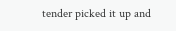tender picked it up and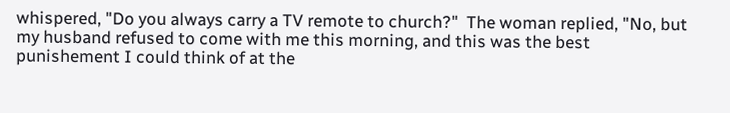whispered, "Do you always carry a TV remote to church?"  The woman replied, "No, but my husband refused to come with me this morning, and this was the best punishement I could think of at the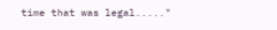time that was legal....."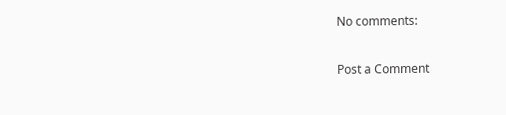No comments:

Post a Comment